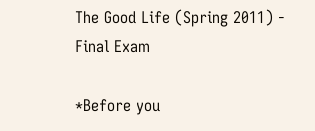The Good Life (Spring 2011) - Final Exam

*Before you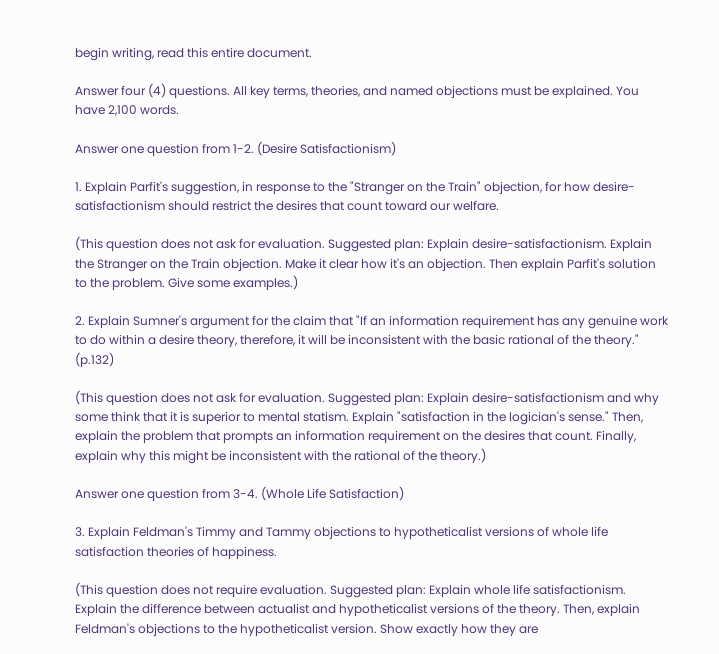begin writing, read this entire document.

Answer four (4) questions. All key terms, theories, and named objections must be explained. You have 2,100 words.

Answer one question from 1-2. (Desire Satisfactionism)

1. Explain Parfit's suggestion, in response to the "Stranger on the Train" objection, for how desire-satisfactionism should restrict the desires that count toward our welfare.

(This question does not ask for evaluation. Suggested plan: Explain desire-satisfactionism. Explain the Stranger on the Train objection. Make it clear how it's an objection. Then explain Parfit's solution to the problem. Give some examples.)

2. Explain Sumner's argument for the claim that "If an information requirement has any genuine work to do within a desire theory, therefore, it will be inconsistent with the basic rational of the theory." (p.132)

(This question does not ask for evaluation. Suggested plan: Explain desire-satisfactionism and why some think that it is superior to mental statism. Explain "satisfaction in the logician's sense." Then, explain the problem that prompts an information requirement on the desires that count. Finally, explain why this might be inconsistent with the rational of the theory.)

Answer one question from 3-4. (Whole Life Satisfaction)

3. Explain Feldman's Timmy and Tammy objections to hypotheticalist versions of whole life satisfaction theories of happiness.

(This question does not require evaluation. Suggested plan: Explain whole life satisfactionism. Explain the difference between actualist and hypotheticalist versions of the theory. Then, explain Feldman's objections to the hypotheticalist version. Show exactly how they are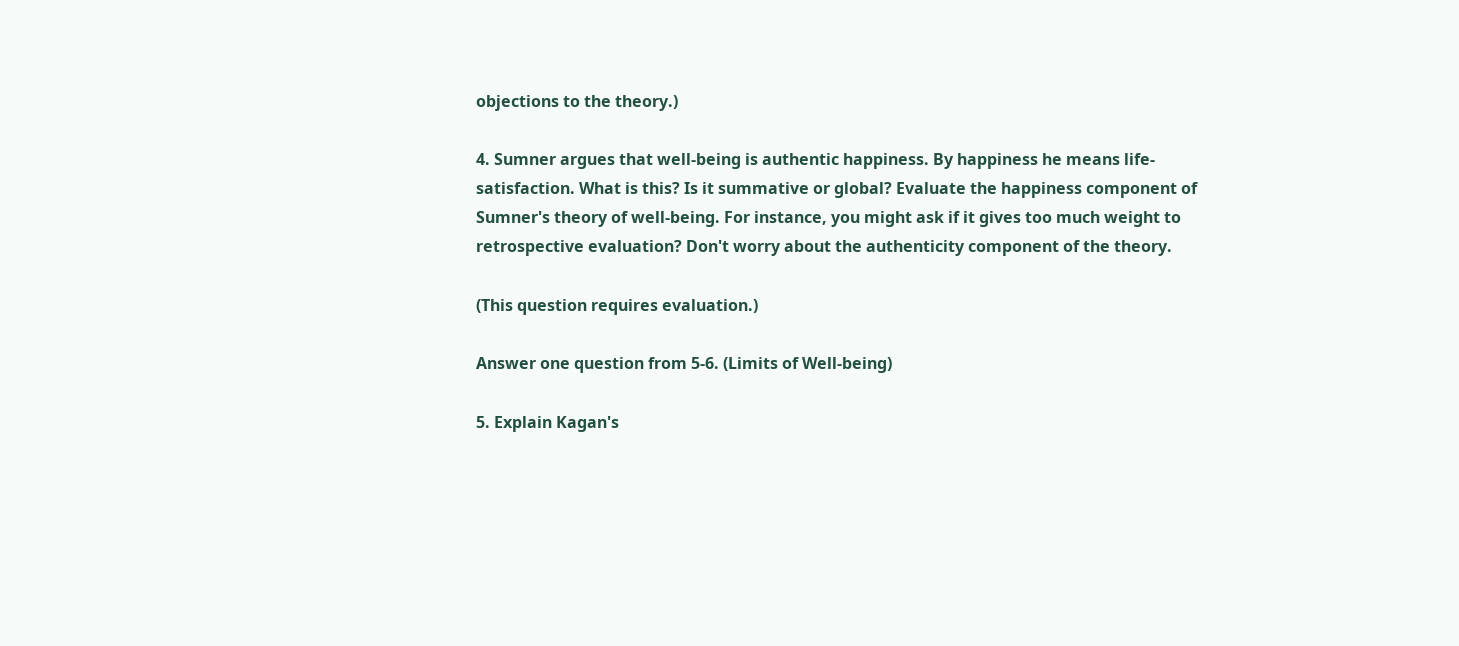objections to the theory.)

4. Sumner argues that well-being is authentic happiness. By happiness he means life-satisfaction. What is this? Is it summative or global? Evaluate the happiness component of Sumner's theory of well-being. For instance, you might ask if it gives too much weight to retrospective evaluation? Don't worry about the authenticity component of the theory.

(This question requires evaluation.)

Answer one question from 5-6. (Limits of Well-being)

5. Explain Kagan's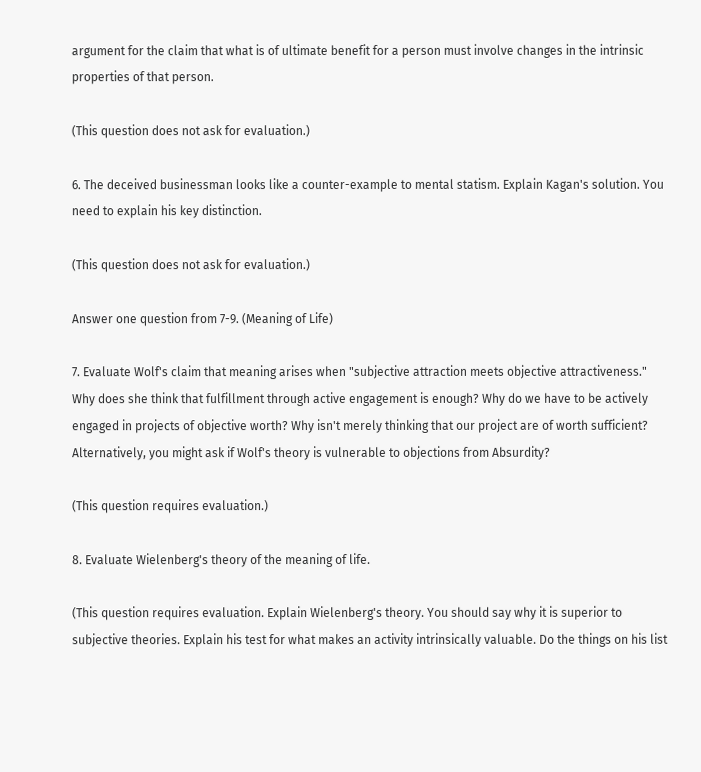argument for the claim that what is of ultimate benefit for a person must involve changes in the intrinsic properties of that person.

(This question does not ask for evaluation.)

6. The deceived businessman looks like a counter-example to mental statism. Explain Kagan's solution. You need to explain his key distinction.

(This question does not ask for evaluation.)

Answer one question from 7-9. (Meaning of Life)

7. Evaluate Wolf's claim that meaning arises when "subjective attraction meets objective attractiveness." Why does she think that fulfillment through active engagement is enough? Why do we have to be actively engaged in projects of objective worth? Why isn't merely thinking that our project are of worth sufficient? Alternatively, you might ask if Wolf's theory is vulnerable to objections from Absurdity?

(This question requires evaluation.)

8. Evaluate Wielenberg's theory of the meaning of life.

(This question requires evaluation. Explain Wielenberg's theory. You should say why it is superior to subjective theories. Explain his test for what makes an activity intrinsically valuable. Do the things on his list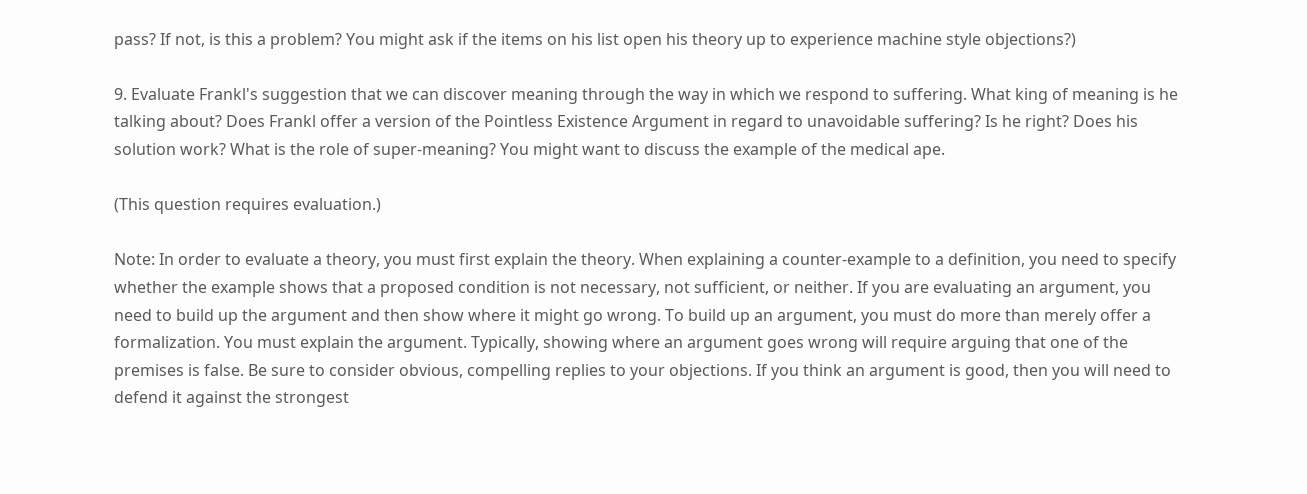pass? If not, is this a problem? You might ask if the items on his list open his theory up to experience machine style objections?)

9. Evaluate Frankl's suggestion that we can discover meaning through the way in which we respond to suffering. What king of meaning is he talking about? Does Frankl offer a version of the Pointless Existence Argument in regard to unavoidable suffering? Is he right? Does his solution work? What is the role of super-meaning? You might want to discuss the example of the medical ape.

(This question requires evaluation.)

Note: In order to evaluate a theory, you must first explain the theory. When explaining a counter-example to a definition, you need to specify whether the example shows that a proposed condition is not necessary, not sufficient, or neither. If you are evaluating an argument, you need to build up the argument and then show where it might go wrong. To build up an argument, you must do more than merely offer a formalization. You must explain the argument. Typically, showing where an argument goes wrong will require arguing that one of the premises is false. Be sure to consider obvious, compelling replies to your objections. If you think an argument is good, then you will need to defend it against the strongest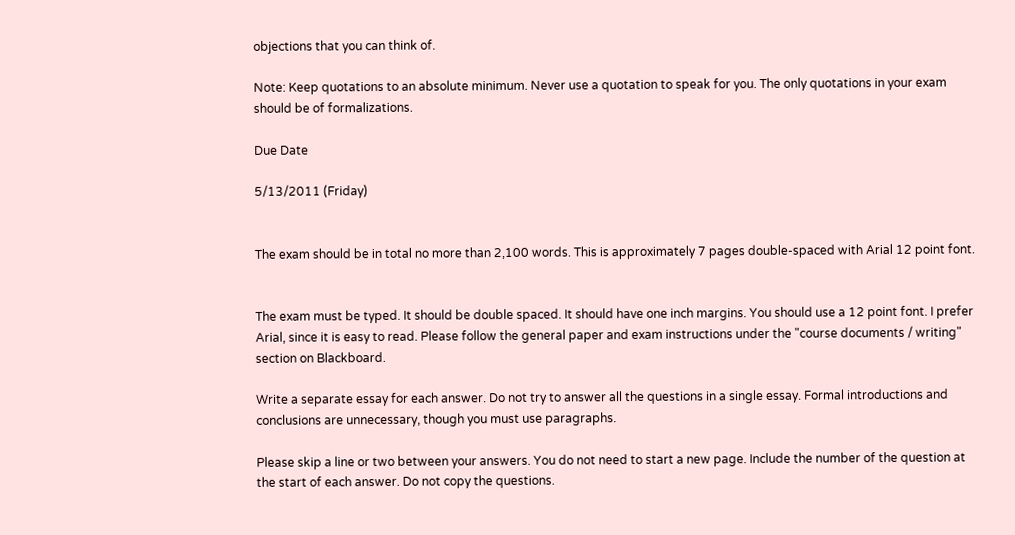objections that you can think of.

Note: Keep quotations to an absolute minimum. Never use a quotation to speak for you. The only quotations in your exam should be of formalizations.

Due Date

5/13/2011 (Friday)


The exam should be in total no more than 2,100 words. This is approximately 7 pages double-spaced with Arial 12 point font.


The exam must be typed. It should be double spaced. It should have one inch margins. You should use a 12 point font. I prefer Arial, since it is easy to read. Please follow the general paper and exam instructions under the "course documents / writing" section on Blackboard.

Write a separate essay for each answer. Do not try to answer all the questions in a single essay. Formal introductions and conclusions are unnecessary, though you must use paragraphs.

Please skip a line or two between your answers. You do not need to start a new page. Include the number of the question at the start of each answer. Do not copy the questions.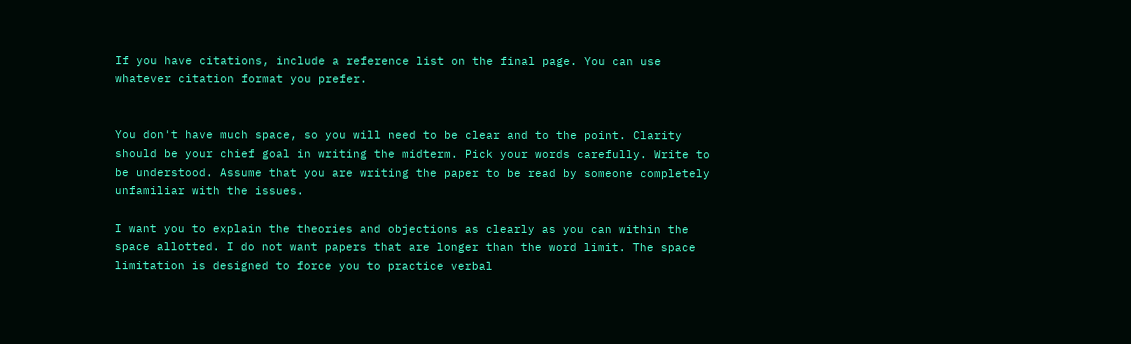If you have citations, include a reference list on the final page. You can use whatever citation format you prefer.


You don't have much space, so you will need to be clear and to the point. Clarity should be your chief goal in writing the midterm. Pick your words carefully. Write to be understood. Assume that you are writing the paper to be read by someone completely unfamiliar with the issues.

I want you to explain the theories and objections as clearly as you can within the space allotted. I do not want papers that are longer than the word limit. The space limitation is designed to force you to practice verbal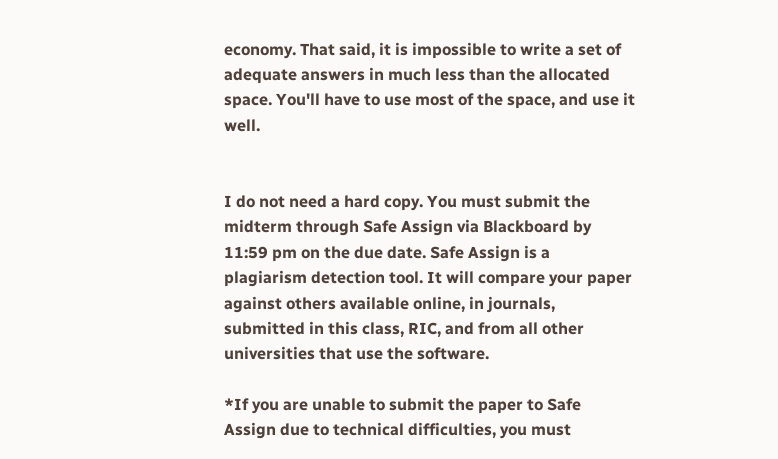economy. That said, it is impossible to write a set of adequate answers in much less than the allocated space. You'll have to use most of the space, and use it well.


I do not need a hard copy. You must submit the midterm through Safe Assign via Blackboard by 11:59 pm on the due date. Safe Assign is a plagiarism detection tool. It will compare your paper against others available online, in journals, submitted in this class, RIC, and from all other universities that use the software.

*If you are unable to submit the paper to Safe Assign due to technical difficulties, you must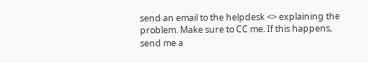send an email to the helpdesk <> explaining the problem. Make sure to CC me. If this happens, send me a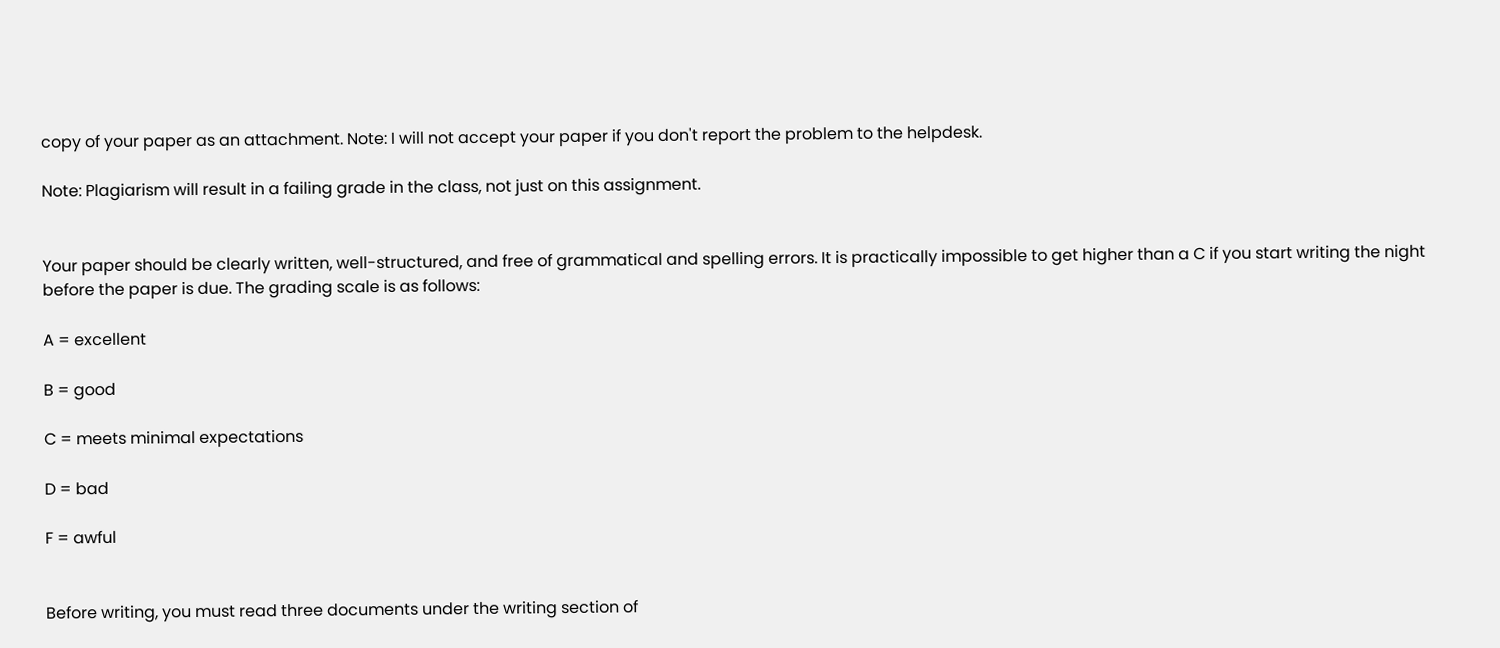copy of your paper as an attachment. Note: I will not accept your paper if you don't report the problem to the helpdesk.

Note: Plagiarism will result in a failing grade in the class, not just on this assignment.


Your paper should be clearly written, well-structured, and free of grammatical and spelling errors. It is practically impossible to get higher than a C if you start writing the night before the paper is due. The grading scale is as follows:

A = excellent

B = good

C = meets minimal expectations

D = bad

F = awful


Before writing, you must read three documents under the writing section of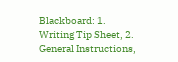Blackboard: 1. Writing Tip Sheet, 2. General Instructions,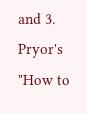and 3. Pryor's "How to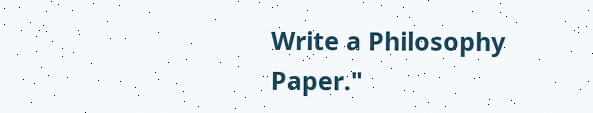Write a Philosophy Paper."